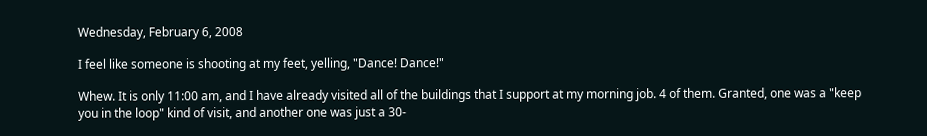Wednesday, February 6, 2008

I feel like someone is shooting at my feet, yelling, "Dance! Dance!"

Whew. It is only 11:00 am, and I have already visited all of the buildings that I support at my morning job. 4 of them. Granted, one was a "keep you in the loop" kind of visit, and another one was just a 30-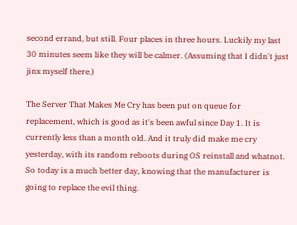second errand, but still. Four places in three hours. Luckily my last 30 minutes seem like they will be calmer. (Assuming that I didn't just jinx myself there.)

The Server That Makes Me Cry has been put on queue for replacement, which is good as it's been awful since Day 1. It is currently less than a month old. And it truly did make me cry yesterday, with its random reboots during OS reinstall and whatnot. So today is a much better day, knowing that the manufacturer is going to replace the evil thing.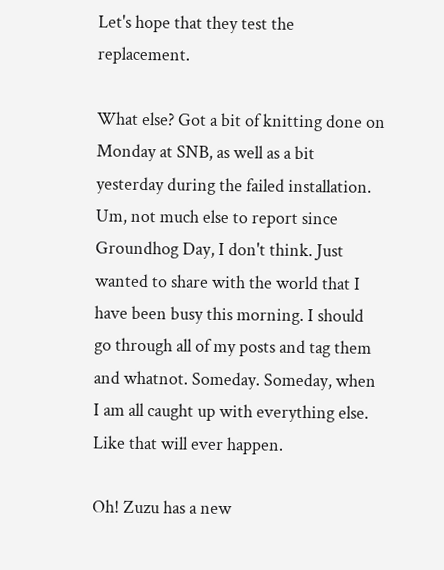Let's hope that they test the replacement.

What else? Got a bit of knitting done on Monday at SNB, as well as a bit yesterday during the failed installation. Um, not much else to report since Groundhog Day, I don't think. Just wanted to share with the world that I have been busy this morning. I should go through all of my posts and tag them and whatnot. Someday. Someday, when I am all caught up with everything else. Like that will ever happen.

Oh! Zuzu has a new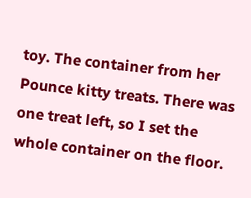toy. The container from her Pounce kitty treats. There was one treat left, so I set the whole container on the floor.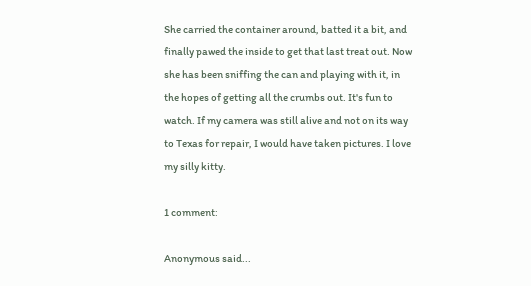She carried the container around, batted it a bit, and finally pawed the inside to get that last treat out. Now she has been sniffing the can and playing with it, in the hopes of getting all the crumbs out. It's fun to watch. If my camera was still alive and not on its way to Texas for repair, I would have taken pictures. I love my silly kitty.

1 comment:

Anonymous said...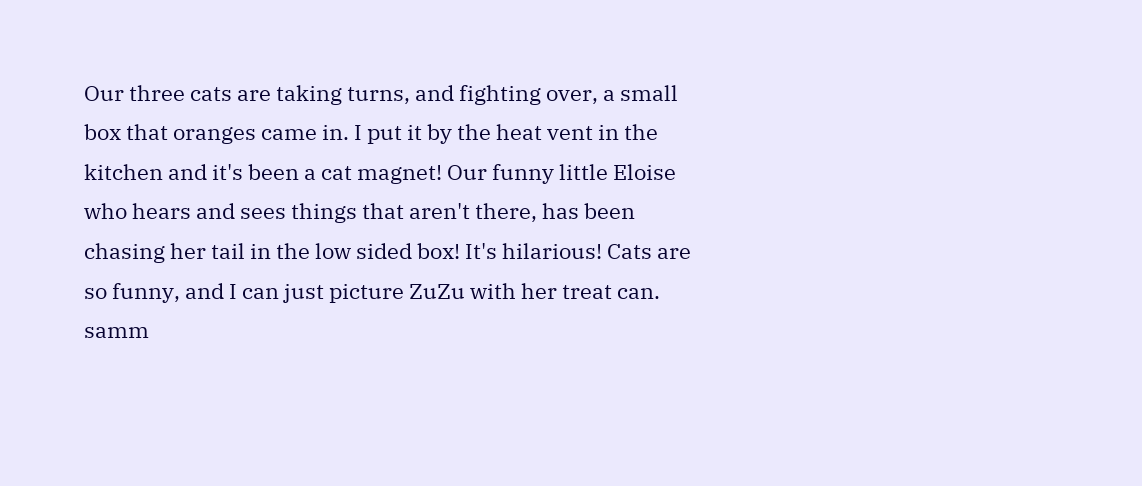Our three cats are taking turns, and fighting over, a small box that oranges came in. I put it by the heat vent in the kitchen and it's been a cat magnet! Our funny little Eloise who hears and sees things that aren't there, has been chasing her tail in the low sided box! It's hilarious! Cats are so funny, and I can just picture ZuZu with her treat can. samm